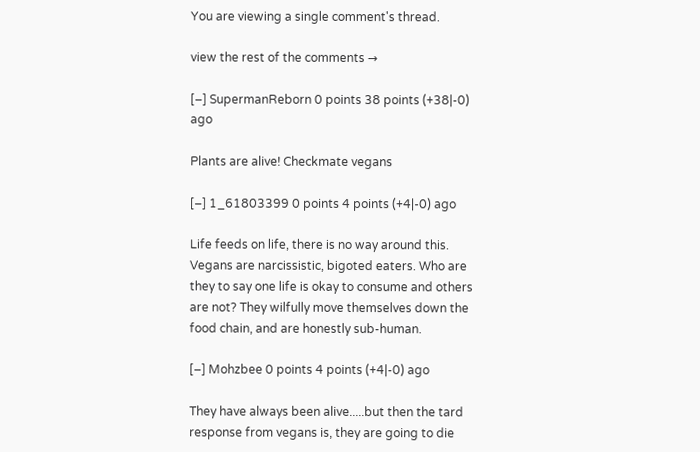You are viewing a single comment's thread.

view the rest of the comments →

[–] SupermanReborn 0 points 38 points (+38|-0) ago

Plants are alive! Checkmate vegans

[–] 1_61803399 0 points 4 points (+4|-0) ago

Life feeds on life, there is no way around this. Vegans are narcissistic, bigoted eaters. Who are they to say one life is okay to consume and others are not? They wilfully move themselves down the food chain, and are honestly sub-human.

[–] Mohzbee 0 points 4 points (+4|-0) ago

They have always been alive.....but then the tard response from vegans is, they are going to die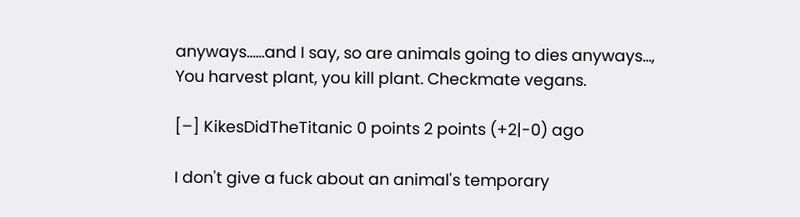anyways......and I say, so are animals going to dies anyways..., You harvest plant, you kill plant. Checkmate vegans.

[–] KikesDidTheTitanic 0 points 2 points (+2|-0) ago

I don't give a fuck about an animal's temporary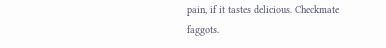pain, if it tastes delicious. Checkmate faggots.